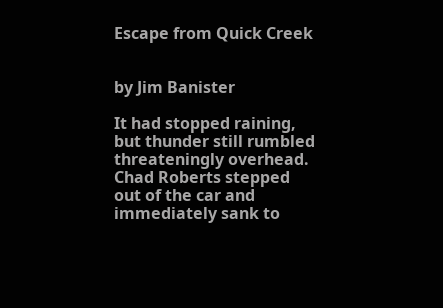Escape from Quick Creek


by Jim Banister

It had stopped raining, but thunder still rumbled threateningly overhead.  Chad Roberts stepped out of the car and immediately sank to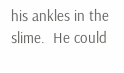his ankles in the slime.  He could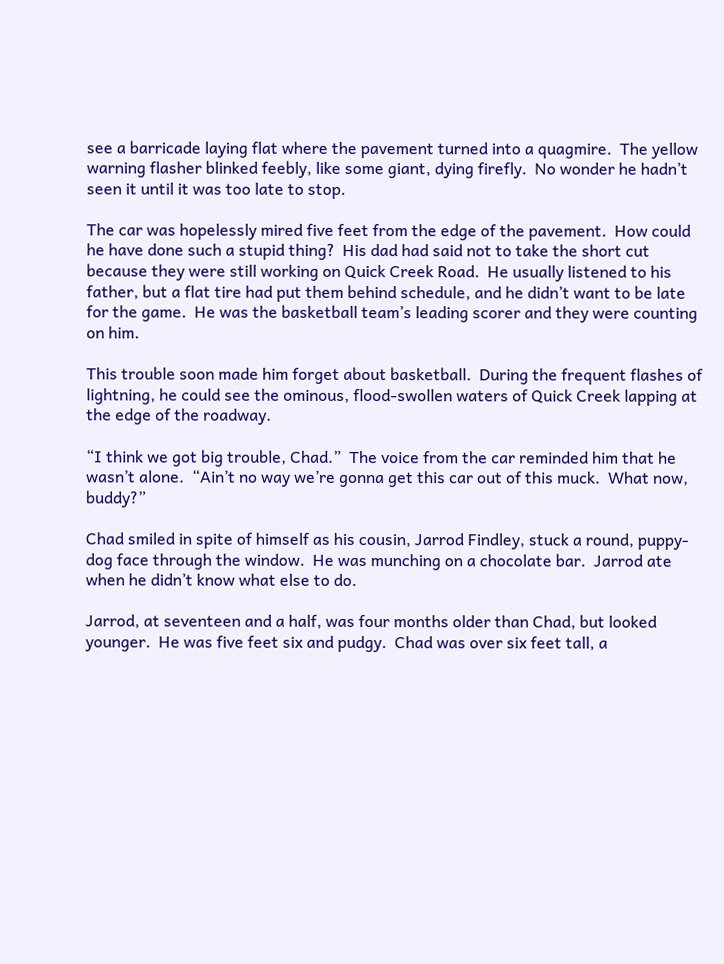see a barricade laying flat where the pavement turned into a quagmire.  The yellow warning flasher blinked feebly, like some giant, dying firefly.  No wonder he hadn’t seen it until it was too late to stop.

The car was hopelessly mired five feet from the edge of the pavement.  How could he have done such a stupid thing?  His dad had said not to take the short cut because they were still working on Quick Creek Road.  He usually listened to his father, but a flat tire had put them behind schedule, and he didn’t want to be late for the game.  He was the basketball team’s leading scorer and they were counting on him.

This trouble soon made him forget about basketball.  During the frequent flashes of lightning, he could see the ominous, flood-swollen waters of Quick Creek lapping at the edge of the roadway.

“I think we got big trouble, Chad.”  The voice from the car reminded him that he wasn’t alone.  “Ain’t no way we’re gonna get this car out of this muck.  What now, buddy?”

Chad smiled in spite of himself as his cousin, Jarrod Findley, stuck a round, puppy-dog face through the window.  He was munching on a chocolate bar.  Jarrod ate when he didn’t know what else to do.

Jarrod, at seventeen and a half, was four months older than Chad, but looked younger.  He was five feet six and pudgy.  Chad was over six feet tall, a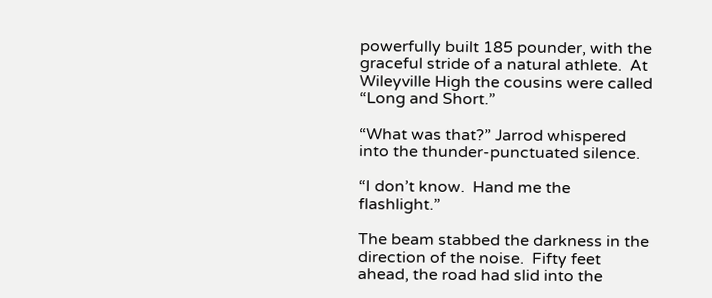powerfully built 185 pounder, with the graceful stride of a natural athlete.  At Wileyville High the cousins were called “Long and Short.”

“What was that?” Jarrod whispered into the thunder-punctuated silence.

“I don’t know.  Hand me the flashlight.”

The beam stabbed the darkness in the direction of the noise.  Fifty feet ahead, the road had slid into the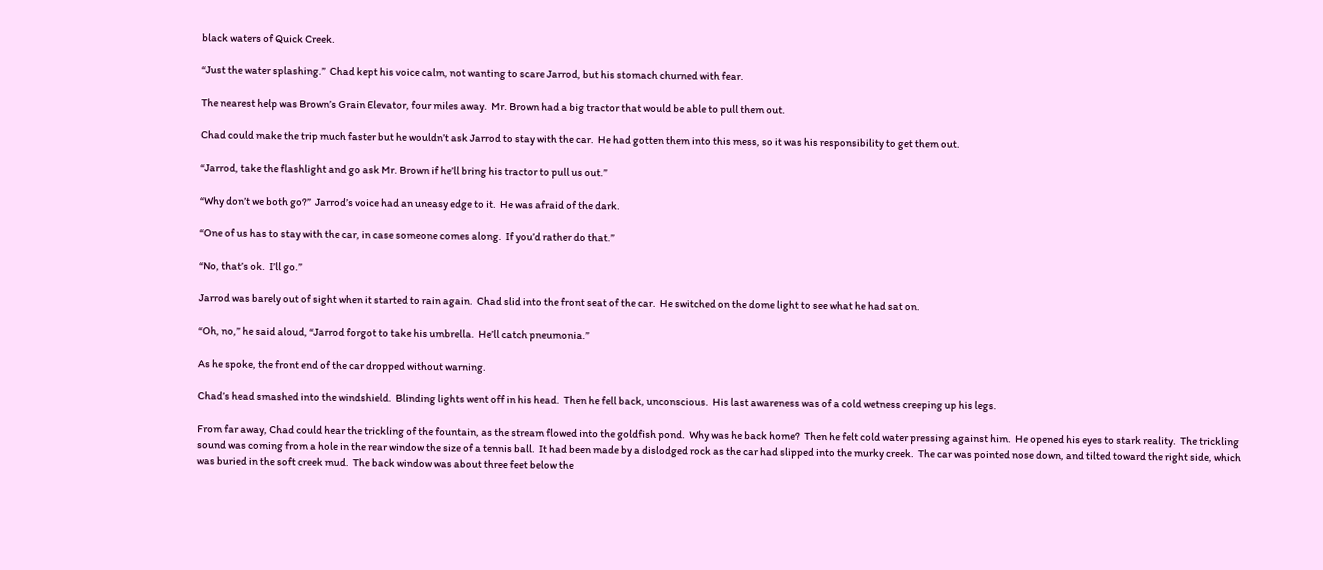black waters of Quick Creek.

“Just the water splashing.”  Chad kept his voice calm, not wanting to scare Jarrod, but his stomach churned with fear.

The nearest help was Brown’s Grain Elevator, four miles away.  Mr. Brown had a big tractor that would be able to pull them out.

Chad could make the trip much faster but he wouldn’t ask Jarrod to stay with the car.  He had gotten them into this mess, so it was his responsibility to get them out.

“Jarrod, take the flashlight and go ask Mr. Brown if he’ll bring his tractor to pull us out.”

“Why don’t we both go?”  Jarrod’s voice had an uneasy edge to it.  He was afraid of the dark.

“One of us has to stay with the car, in case someone comes along.  If you’d rather do that.”

“No, that’s ok.  I’ll go.”

Jarrod was barely out of sight when it started to rain again.  Chad slid into the front seat of the car.  He switched on the dome light to see what he had sat on.

“Oh, no,” he said aloud, “Jarrod forgot to take his umbrella.  He’ll catch pneumonia.”

As he spoke, the front end of the car dropped without warning.

Chad’s head smashed into the windshield.  Blinding lights went off in his head.  Then he fell back, unconscious.  His last awareness was of a cold wetness creeping up his legs.

From far away, Chad could hear the trickling of the fountain, as the stream flowed into the goldfish pond.  Why was he back home?  Then he felt cold water pressing against him.  He opened his eyes to stark reality.  The trickling sound was coming from a hole in the rear window the size of a tennis ball.  It had been made by a dislodged rock as the car had slipped into the murky creek.  The car was pointed nose down, and tilted toward the right side, which was buried in the soft creek mud.  The back window was about three feet below the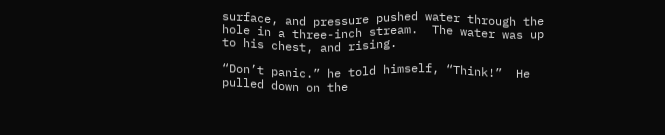surface, and pressure pushed water through the hole in a three-inch stream.  The water was up to his chest, and rising.

“Don’t panic.” he told himself, “Think!”  He pulled down on the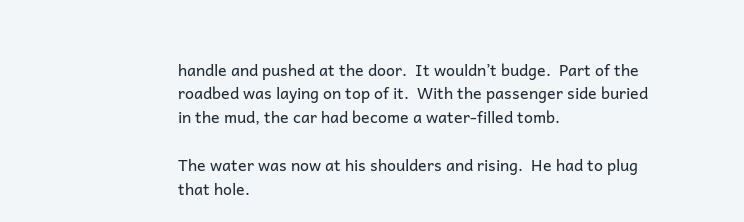handle and pushed at the door.  It wouldn’t budge.  Part of the roadbed was laying on top of it.  With the passenger side buried in the mud, the car had become a water-filled tomb.

The water was now at his shoulders and rising.  He had to plug that hole.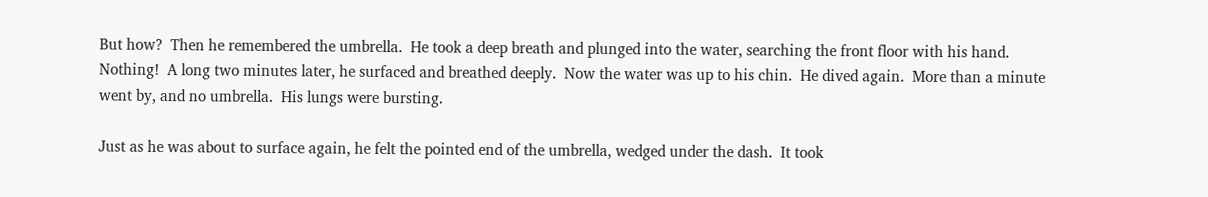But how?  Then he remembered the umbrella.  He took a deep breath and plunged into the water, searching the front floor with his hand.  Nothing!  A long two minutes later, he surfaced and breathed deeply.  Now the water was up to his chin.  He dived again.  More than a minute went by, and no umbrella.  His lungs were bursting.

Just as he was about to surface again, he felt the pointed end of the umbrella, wedged under the dash.  It took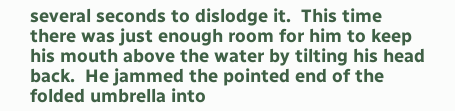several seconds to dislodge it.  This time there was just enough room for him to keep his mouth above the water by tilting his head back.  He jammed the pointed end of the folded umbrella into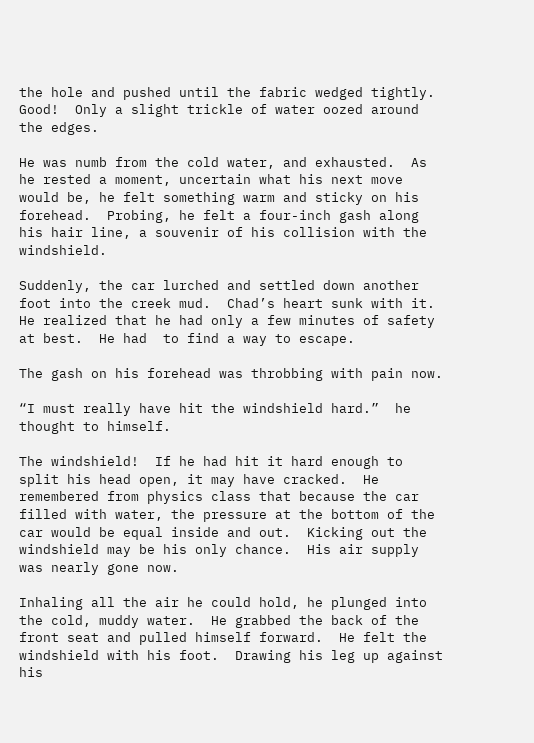the hole and pushed until the fabric wedged tightly.  Good!  Only a slight trickle of water oozed around the edges.

He was numb from the cold water, and exhausted.  As he rested a moment, uncertain what his next move would be, he felt something warm and sticky on his forehead.  Probing, he felt a four-inch gash along his hair line, a souvenir of his collision with the windshield.

Suddenly, the car lurched and settled down another foot into the creek mud.  Chad’s heart sunk with it.  He realized that he had only a few minutes of safety at best.  He had  to find a way to escape.

The gash on his forehead was throbbing with pain now.

“I must really have hit the windshield hard.”  he thought to himself.

The windshield!  If he had hit it hard enough to split his head open, it may have cracked.  He remembered from physics class that because the car filled with water, the pressure at the bottom of the car would be equal inside and out.  Kicking out the windshield may be his only chance.  His air supply was nearly gone now.

Inhaling all the air he could hold, he plunged into the cold, muddy water.  He grabbed the back of the front seat and pulled himself forward.  He felt the windshield with his foot.  Drawing his leg up against his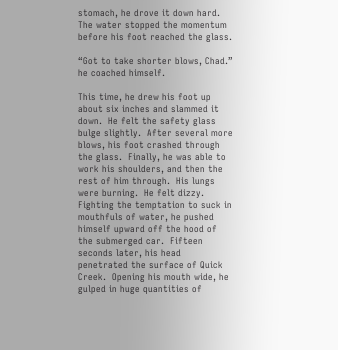stomach, he drove it down hard.  The water stopped the momentum before his foot reached the glass.

“Got to take shorter blows, Chad.”  he coached himself.

This time, he drew his foot up about six inches and slammed it down.  He felt the safety glass bulge slightly.  After several more blows, his foot crashed through the glass.  Finally, he was able to work his shoulders, and then the rest of him through.  His lungs were burning.  He felt dizzy.  Fighting the temptation to suck in mouthfuls of water, he pushed himself upward off the hood of the submerged car.  Fifteen seconds later, his head penetrated the surface of Quick Creek.  Opening his mouth wide, he gulped in huge quantities of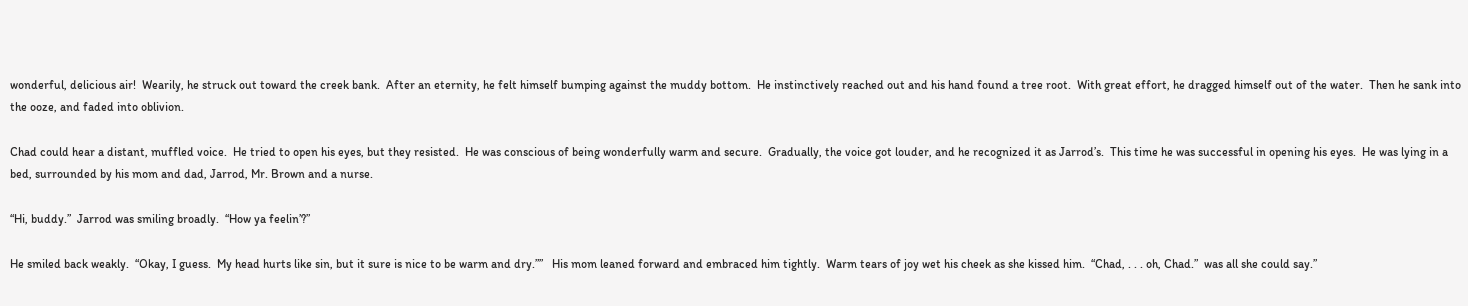wonderful, delicious air!  Wearily, he struck out toward the creek bank.  After an eternity, he felt himself bumping against the muddy bottom.  He instinctively reached out and his hand found a tree root.  With great effort, he dragged himself out of the water.  Then he sank into the ooze, and faded into oblivion.

Chad could hear a distant, muffled voice.  He tried to open his eyes, but they resisted.  He was conscious of being wonderfully warm and secure.  Gradually, the voice got louder, and he recognized it as Jarrod’s.  This time he was successful in opening his eyes.  He was lying in a bed, surrounded by his mom and dad, Jarrod, Mr. Brown and a nurse.

“Hi, buddy.”  Jarrod was smiling broadly.  “How ya feelin’?”

He smiled back weakly.  “Okay, I guess.  My head hurts like sin, but it sure is nice to be warm and dry.””   His mom leaned forward and embraced him tightly.  Warm tears of joy wet his cheek as she kissed him.  “Chad, . . . oh, Chad.”  was all she could say.”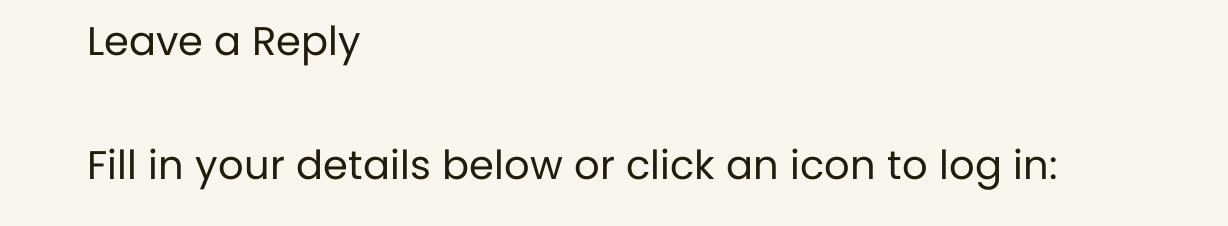Leave a Reply

Fill in your details below or click an icon to log in: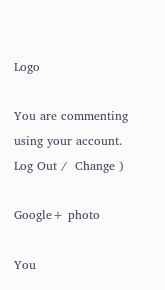Logo

You are commenting using your account. Log Out /  Change )

Google+ photo

You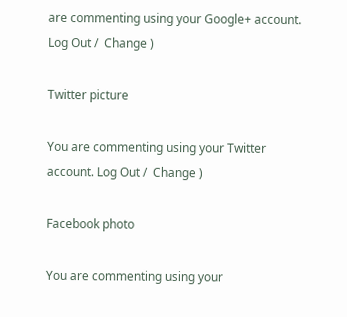are commenting using your Google+ account. Log Out /  Change )

Twitter picture

You are commenting using your Twitter account. Log Out /  Change )

Facebook photo

You are commenting using your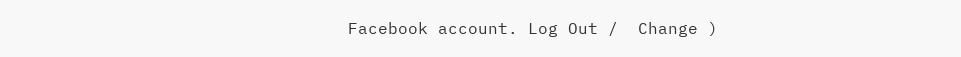Facebook account. Log Out /  Change )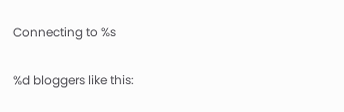Connecting to %s

%d bloggers like this: